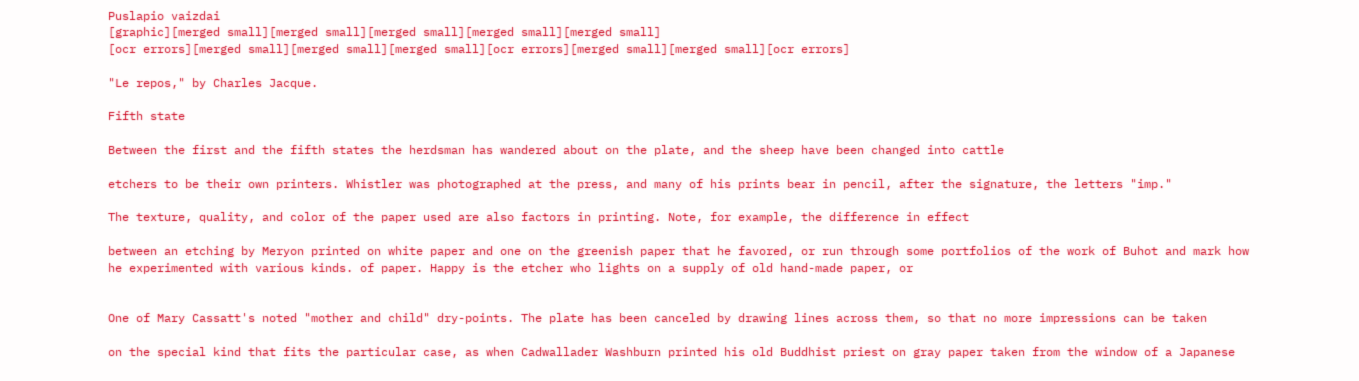Puslapio vaizdai
[graphic][merged small][merged small][merged small][merged small][merged small]
[ocr errors][merged small][merged small][merged small][ocr errors][merged small][merged small][ocr errors]

"Le repos," by Charles Jacque.

Fifth state

Between the first and the fifth states the herdsman has wandered about on the plate, and the sheep have been changed into cattle

etchers to be their own printers. Whistler was photographed at the press, and many of his prints bear in pencil, after the signature, the letters "imp."

The texture, quality, and color of the paper used are also factors in printing. Note, for example, the difference in effect

between an etching by Meryon printed on white paper and one on the greenish paper that he favored, or run through some portfolios of the work of Buhot and mark how he experimented with various kinds. of paper. Happy is the etcher who lights on a supply of old hand-made paper, or


One of Mary Cassatt's noted "mother and child" dry-points. The plate has been canceled by drawing lines across them, so that no more impressions can be taken

on the special kind that fits the particular case, as when Cadwallader Washburn printed his old Buddhist priest on gray paper taken from the window of a Japanese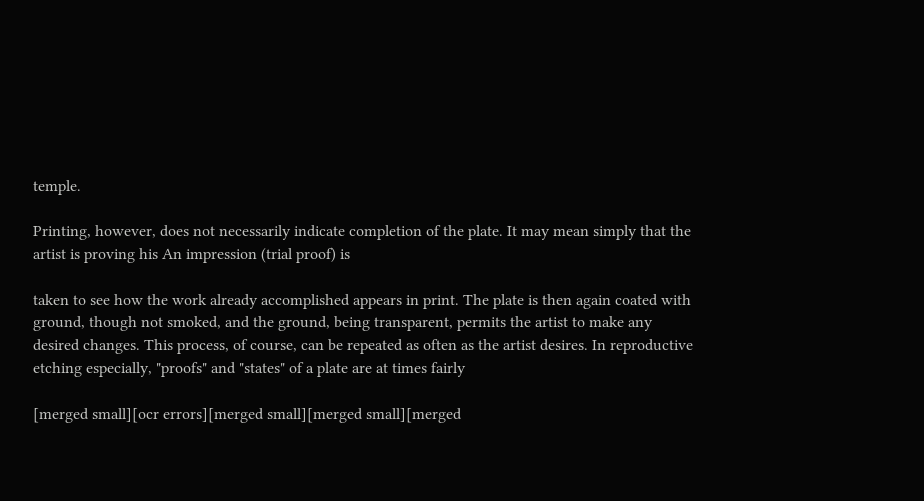temple.

Printing, however, does not necessarily indicate completion of the plate. It may mean simply that the artist is proving his An impression (trial proof) is

taken to see how the work already accomplished appears in print. The plate is then again coated with ground, though not smoked, and the ground, being transparent, permits the artist to make any desired changes. This process, of course, can be repeated as often as the artist desires. In reproductive etching especially, "proofs" and "states" of a plate are at times fairly

[merged small][ocr errors][merged small][merged small][merged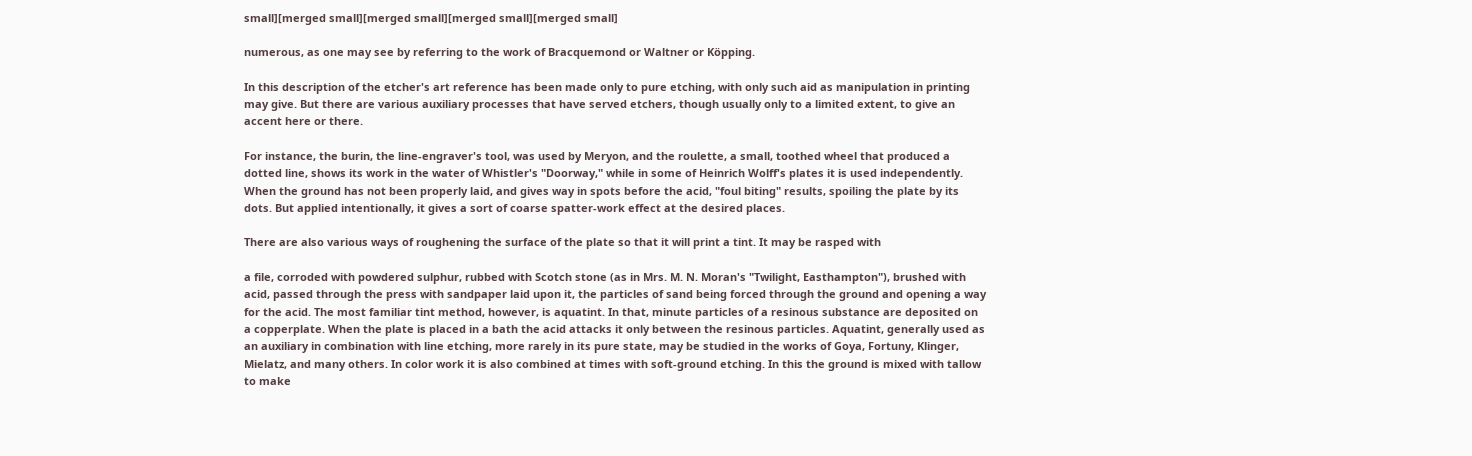small][merged small][merged small][merged small][merged small]

numerous, as one may see by referring to the work of Bracquemond or Waltner or Köpping.

In this description of the etcher's art reference has been made only to pure etching, with only such aid as manipulation in printing may give. But there are various auxiliary processes that have served etchers, though usually only to a limited extent, to give an accent here or there.

For instance, the burin, the line-engraver's tool, was used by Meryon, and the roulette, a small, toothed wheel that produced a dotted line, shows its work in the water of Whistler's "Doorway," while in some of Heinrich Wolff's plates it is used independently. When the ground has not been properly laid, and gives way in spots before the acid, "foul biting" results, spoiling the plate by its dots. But applied intentionally, it gives a sort of coarse spatter-work effect at the desired places.

There are also various ways of roughening the surface of the plate so that it will print a tint. It may be rasped with

a file, corroded with powdered sulphur, rubbed with Scotch stone (as in Mrs. M. N. Moran's "Twilight, Easthampton"), brushed with acid, passed through the press with sandpaper laid upon it, the particles of sand being forced through the ground and opening a way for the acid. The most familiar tint method, however, is aquatint. In that, minute particles of a resinous substance are deposited on a copperplate. When the plate is placed in a bath the acid attacks it only between the resinous particles. Aquatint, generally used as an auxiliary in combination with line etching, more rarely in its pure state, may be studied in the works of Goya, Fortuny, Klinger, Mielatz, and many others. In color work it is also combined at times with soft-ground etching. In this the ground is mixed with tallow to make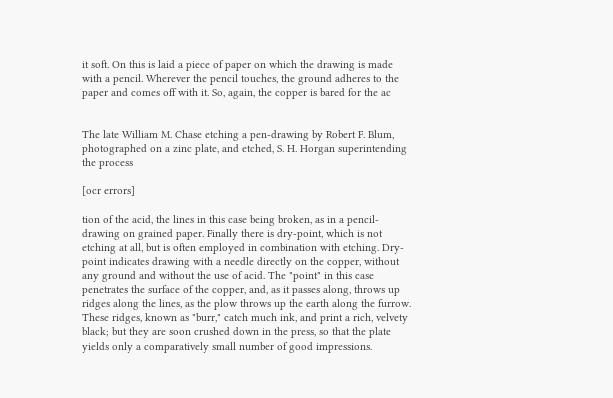it soft. On this is laid a piece of paper on which the drawing is made with a pencil. Wherever the pencil touches, the ground adheres to the paper and comes off with it. So, again, the copper is bared for the ac


The late William M. Chase etching a pen-drawing by Robert F. Blum, photographed on a zinc plate, and etched, S. H. Horgan superintending the process

[ocr errors]

tion of the acid, the lines in this case being broken, as in a pencil-drawing on grained paper. Finally there is dry-point, which is not etching at all, but is often employed in combination with etching. Dry-point indicates drawing with a needle directly on the copper, without any ground and without the use of acid. The "point" in this case penetrates the surface of the copper, and, as it passes along, throws up ridges along the lines, as the plow throws up the earth along the furrow. These ridges, known as "burr," catch much ink, and print a rich, velvety black; but they are soon crushed down in the press, so that the plate yields only a comparatively small number of good impressions.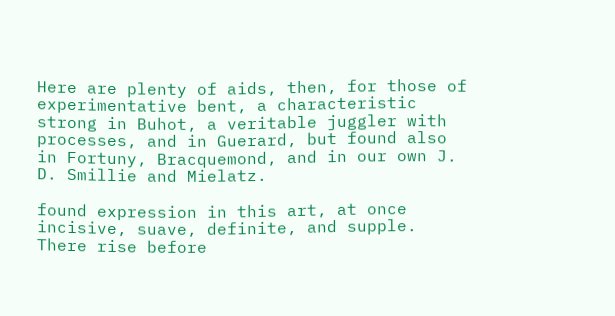Here are plenty of aids, then, for those of experimentative bent, a characteristic strong in Buhot, a veritable juggler with processes, and in Guerard, but found also in Fortuny, Bracquemond, and in our own J. D. Smillie and Mielatz.

found expression in this art, at once incisive, suave, definite, and supple. There rise before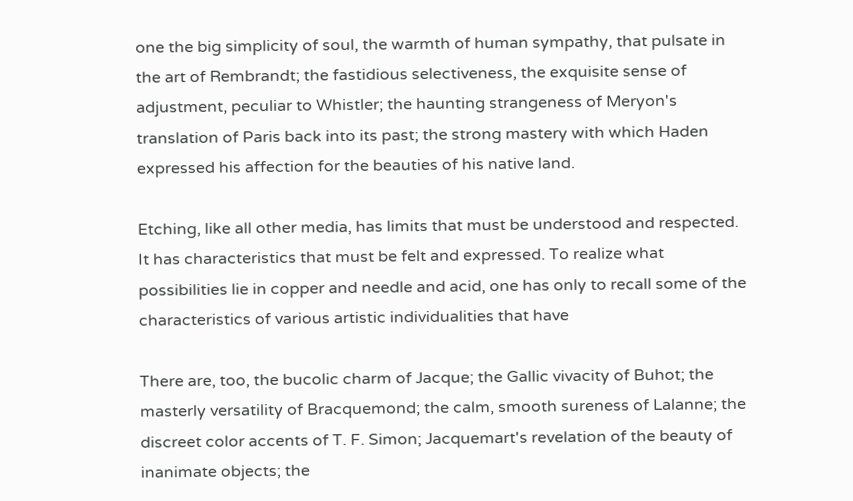one the big simplicity of soul, the warmth of human sympathy, that pulsate in the art of Rembrandt; the fastidious selectiveness, the exquisite sense of adjustment, peculiar to Whistler; the haunting strangeness of Meryon's translation of Paris back into its past; the strong mastery with which Haden expressed his affection for the beauties of his native land.

Etching, like all other media, has limits that must be understood and respected. It has characteristics that must be felt and expressed. To realize what possibilities lie in copper and needle and acid, one has only to recall some of the characteristics of various artistic individualities that have

There are, too, the bucolic charm of Jacque; the Gallic vivacity of Buhot; the masterly versatility of Bracquemond; the calm, smooth sureness of Lalanne; the discreet color accents of T. F. Simon; Jacquemart's revelation of the beauty of inanimate objects; the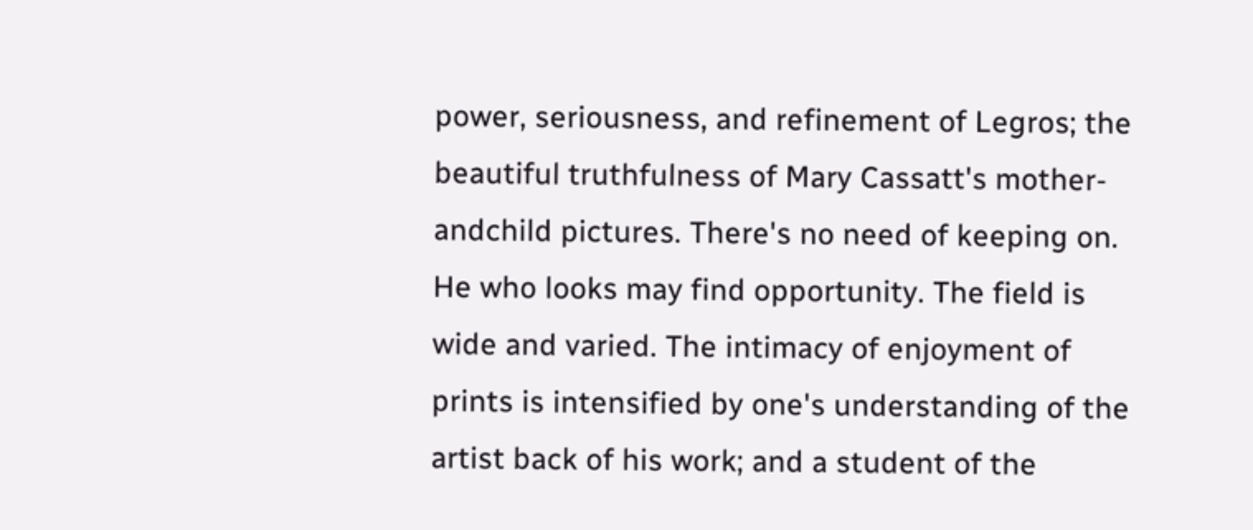power, seriousness, and refinement of Legros; the beautiful truthfulness of Mary Cassatt's mother-andchild pictures. There's no need of keeping on. He who looks may find opportunity. The field is wide and varied. The intimacy of enjoyment of prints is intensified by one's understanding of the artist back of his work; and a student of the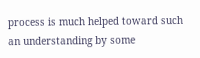process is much helped toward such an understanding by some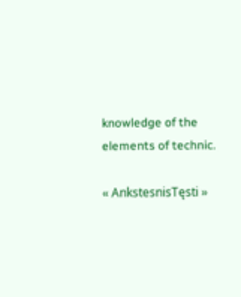knowledge of the elements of technic.

« AnkstesnisTęsti »